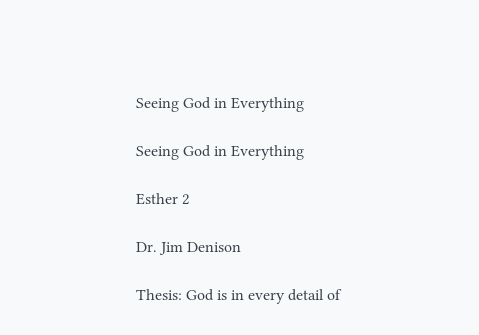Seeing God in Everything

Seeing God in Everything

Esther 2

Dr. Jim Denison

Thesis: God is in every detail of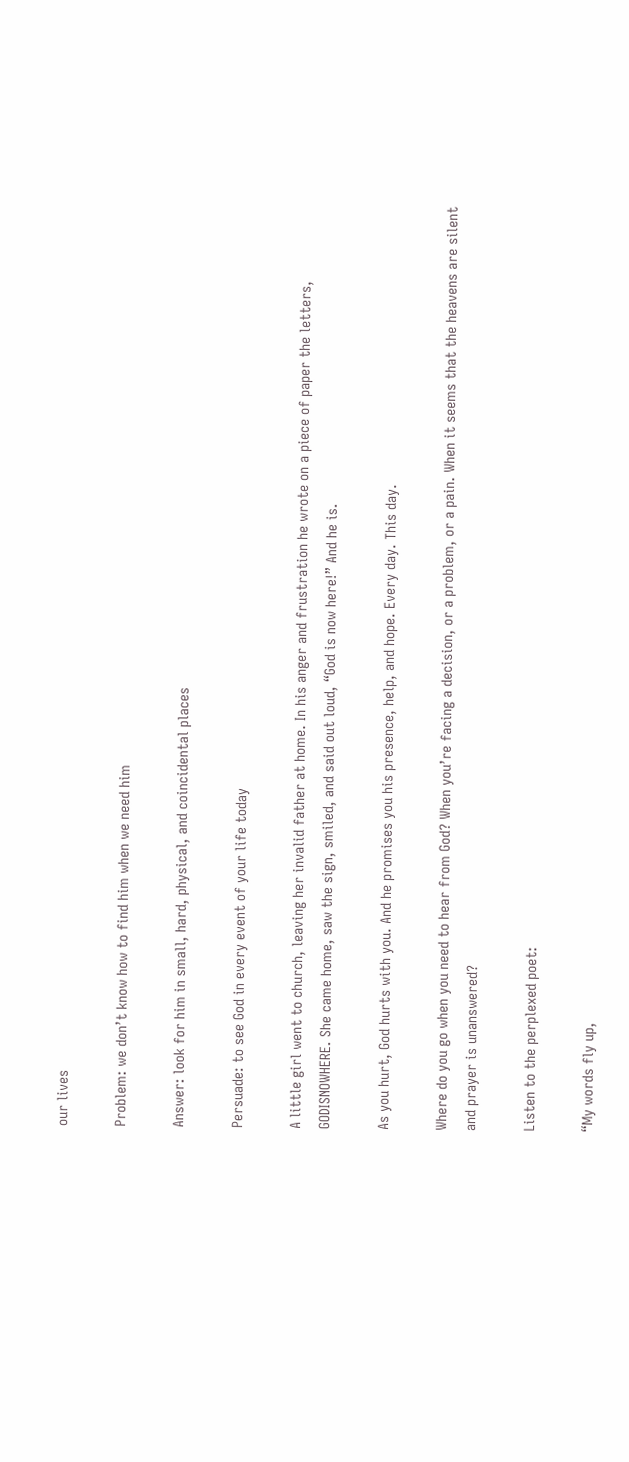our lives

Problem: we don’t know how to find him when we need him

Answer: look for him in small, hard, physical, and coincidental places

Persuade: to see God in every event of your life today

A little girl went to church, leaving her invalid father at home. In his anger and frustration he wrote on a piece of paper the letters, GODISNOWHERE. She came home, saw the sign, smiled, and said out loud, “God is now here!” And he is.

As you hurt, God hurts with you. And he promises you his presence, help, and hope. Every day. This day.

Where do you go when you need to hear from God? When you’re facing a decision, or a problem, or a pain. When it seems that the heavens are silent and prayer is unanswered?

Listen to the perplexed poet:

“My words fly up,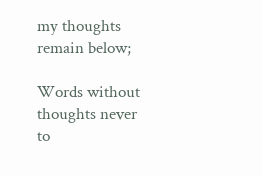my thoughts remain below;

Words without thoughts never to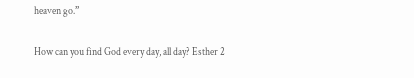heaven go.”

How can you find God every day, all day? Esther 2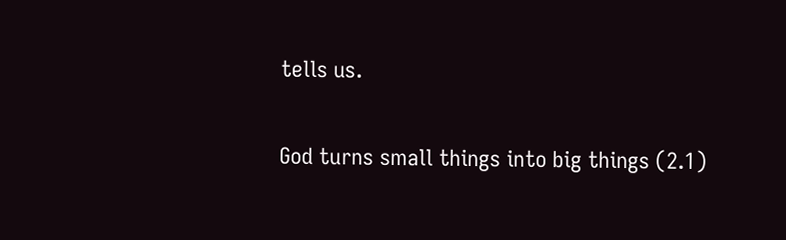tells us.

God turns small things into big things (2.1)